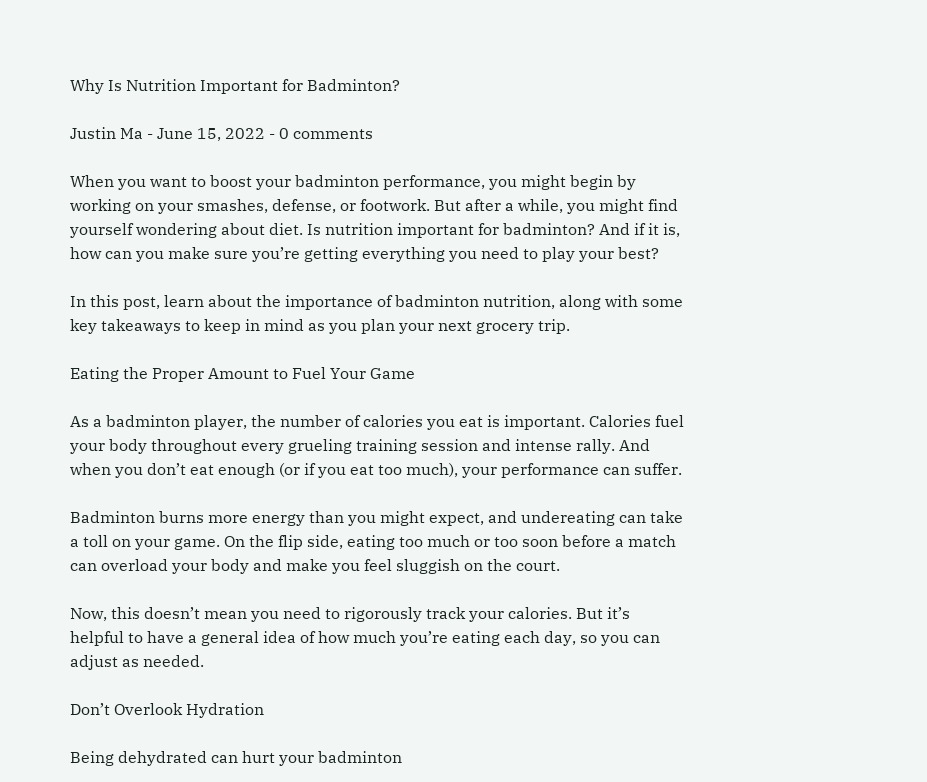Why Is Nutrition Important for Badminton?

Justin Ma - June 15, 2022 - 0 comments

When you want to boost your badminton performance, you might begin by working on your smashes, defense, or footwork. But after a while, you might find yourself wondering about diet. Is nutrition important for badminton? And if it is, how can you make sure you’re getting everything you need to play your best?

In this post, learn about the importance of badminton nutrition, along with some key takeaways to keep in mind as you plan your next grocery trip.

Eating the Proper Amount to Fuel Your Game

As a badminton player, the number of calories you eat is important. Calories fuel your body throughout every grueling training session and intense rally. And when you don’t eat enough (or if you eat too much), your performance can suffer.

Badminton burns more energy than you might expect, and undereating can take a toll on your game. On the flip side, eating too much or too soon before a match can overload your body and make you feel sluggish on the court.

Now, this doesn’t mean you need to rigorously track your calories. But it’s helpful to have a general idea of how much you’re eating each day, so you can adjust as needed.

Don’t Overlook Hydration

Being dehydrated can hurt your badminton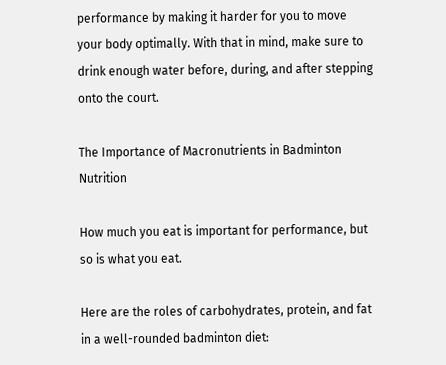performance by making it harder for you to move your body optimally. With that in mind, make sure to drink enough water before, during, and after stepping onto the court.

The Importance of Macronutrients in Badminton Nutrition

How much you eat is important for performance, but so is what you eat.

Here are the roles of carbohydrates, protein, and fat in a well-rounded badminton diet: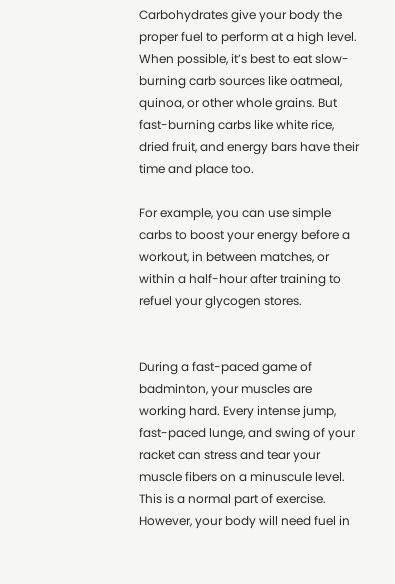Carbohydrates give your body the proper fuel to perform at a high level. When possible, it’s best to eat slow-burning carb sources like oatmeal, quinoa, or other whole grains. But fast-burning carbs like white rice, dried fruit, and energy bars have their time and place too.

For example, you can use simple carbs to boost your energy before a workout, in between matches, or within a half-hour after training to refuel your glycogen stores.


During a fast-paced game of badminton, your muscles are working hard. Every intense jump, fast-paced lunge, and swing of your racket can stress and tear your muscle fibers on a minuscule level. This is a normal part of exercise. However, your body will need fuel in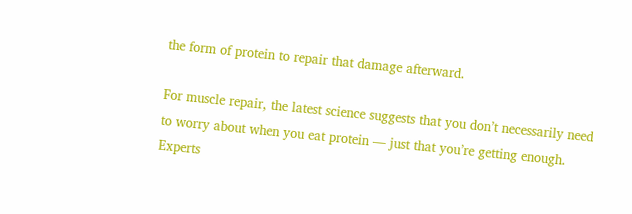the form of protein to repair that damage afterward.

For muscle repair, the latest science suggests that you don’t necessarily need to worry about when you eat protein — just that you’re getting enough. Experts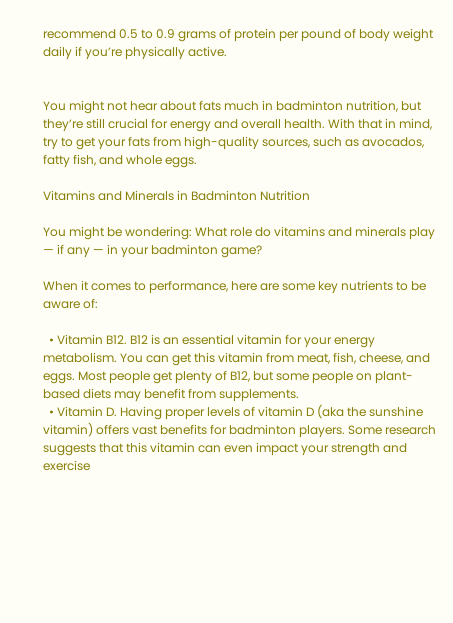recommend 0.5 to 0.9 grams of protein per pound of body weight daily if you’re physically active.


You might not hear about fats much in badminton nutrition, but they’re still crucial for energy and overall health. With that in mind, try to get your fats from high-quality sources, such as avocados, fatty fish, and whole eggs.

Vitamins and Minerals in Badminton Nutrition

You might be wondering: What role do vitamins and minerals play — if any — in your badminton game?

When it comes to performance, here are some key nutrients to be aware of:

  • Vitamin B12. B12 is an essential vitamin for your energy metabolism. You can get this vitamin from meat, fish, cheese, and eggs. Most people get plenty of B12, but some people on plant-based diets may benefit from supplements.
  • Vitamin D. Having proper levels of vitamin D (aka the sunshine vitamin) offers vast benefits for badminton players. Some research suggests that this vitamin can even impact your strength and exercise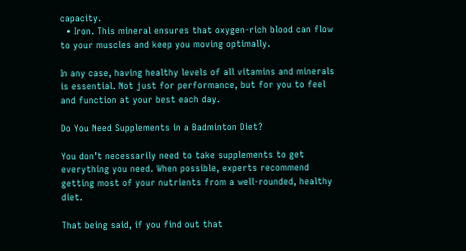capacity.
  • Iron. This mineral ensures that oxygen-rich blood can flow to your muscles and keep you moving optimally.

In any case, having healthy levels of all vitamins and minerals is essential. Not just for performance, but for you to feel and function at your best each day.

Do You Need Supplements in a Badminton Diet?

You don’t necessarily need to take supplements to get everything you need. When possible, experts recommend getting most of your nutrients from a well-rounded, healthy diet.

That being said, if you find out that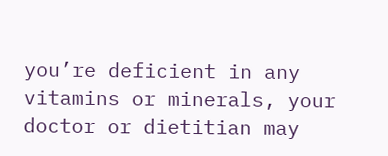you’re deficient in any vitamins or minerals, your doctor or dietitian may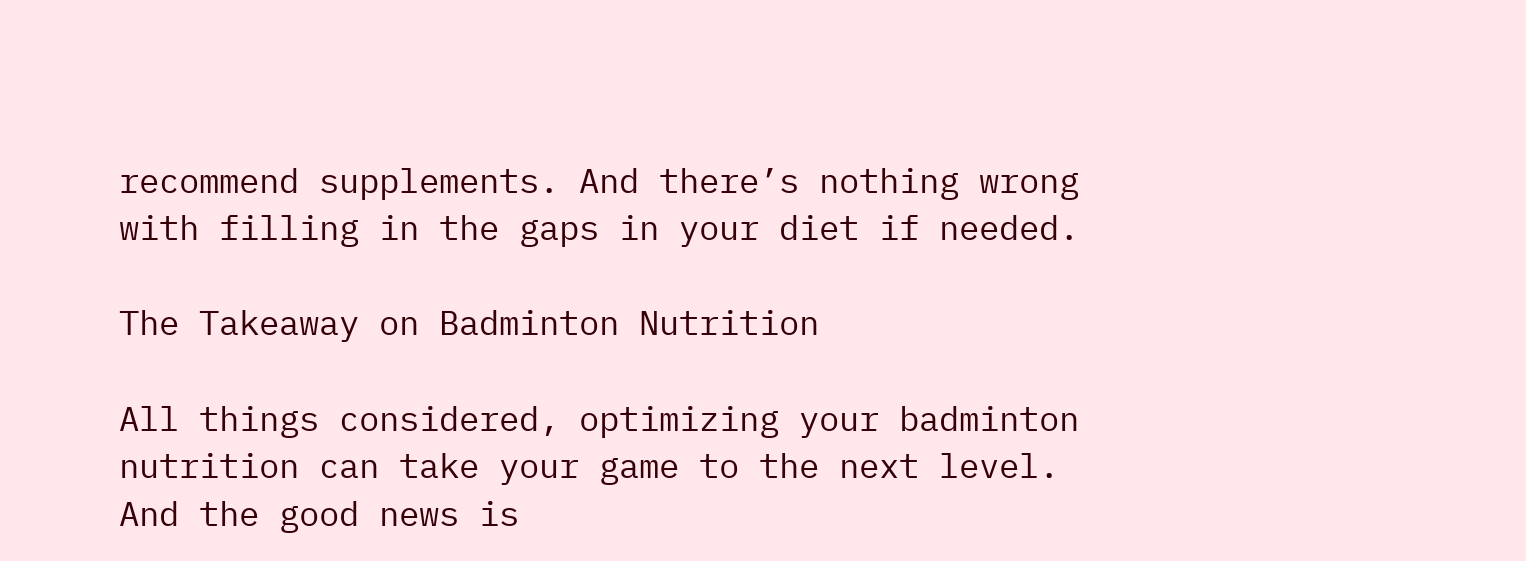recommend supplements. And there’s nothing wrong with filling in the gaps in your diet if needed.

The Takeaway on Badminton Nutrition

All things considered, optimizing your badminton nutrition can take your game to the next level. And the good news is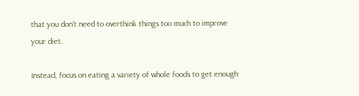that you don’t need to overthink things too much to improve your diet.

Instead, focus on eating a variety of whole foods to get enough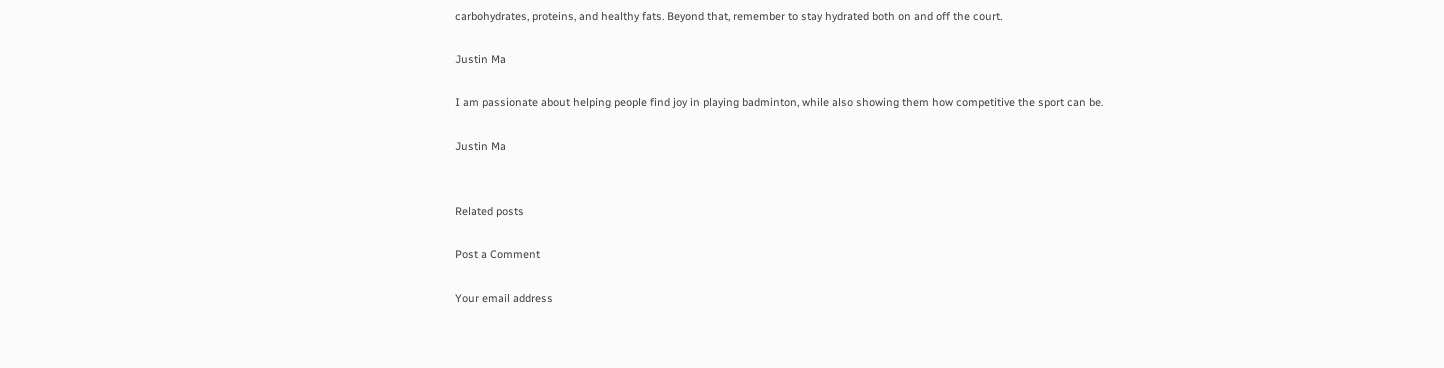carbohydrates, proteins, and healthy fats. Beyond that, remember to stay hydrated both on and off the court.

Justin Ma

I am passionate about helping people find joy in playing badminton, while also showing them how competitive the sport can be.

Justin Ma


Related posts

Post a Comment

Your email address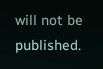will not be published.